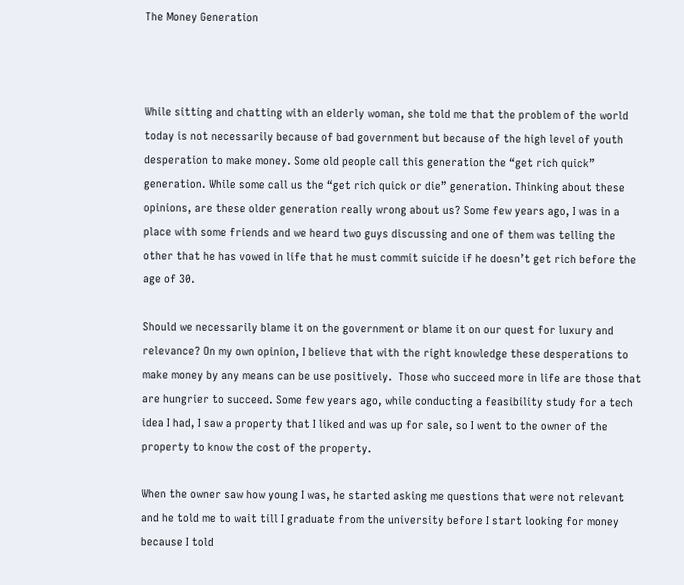The Money Generation



While sitting and chatting with an elderly woman, she told me that the problem of the world today is not necessarily because of bad government but because of the high level of youth desperation to make money. Some old people call this generation the “get rich quick” generation. While some call us the “get rich quick or die” generation. Thinking about these opinions, are these older generation really wrong about us? Some few years ago, I was in a place with some friends and we heard two guys discussing and one of them was telling the other that he has vowed in life that he must commit suicide if he doesn’t get rich before the age of 30.

Should we necessarily blame it on the government or blame it on our quest for luxury and relevance? On my own opinion, I believe that with the right knowledge these desperations to make money by any means can be use positively.  Those who succeed more in life are those that are hungrier to succeed. Some few years ago, while conducting a feasibility study for a tech idea I had, I saw a property that I liked and was up for sale, so I went to the owner of the property to know the cost of the property.

When the owner saw how young I was, he started asking me questions that were not relevant and he told me to wait till I graduate from the university before I start looking for money because I told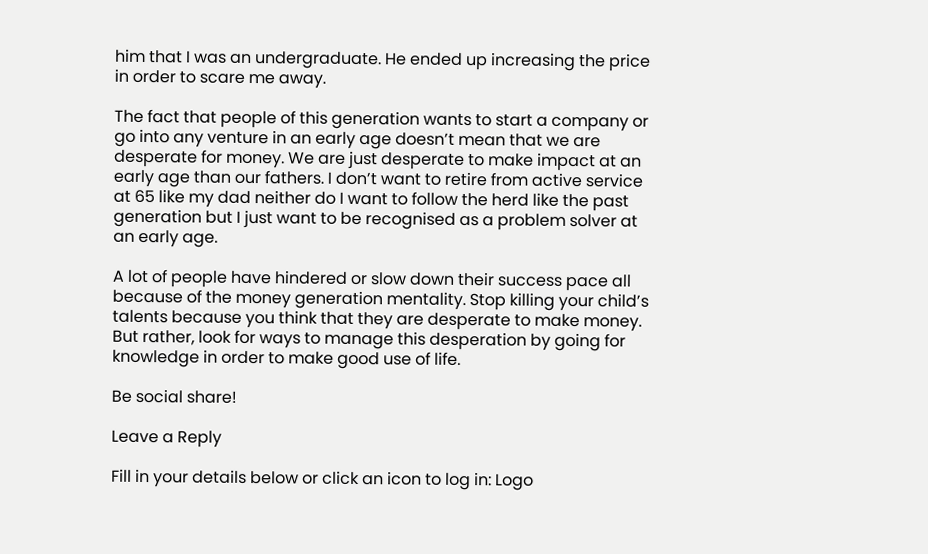him that I was an undergraduate. He ended up increasing the price in order to scare me away.

The fact that people of this generation wants to start a company or go into any venture in an early age doesn’t mean that we are desperate for money. We are just desperate to make impact at an early age than our fathers. I don’t want to retire from active service at 65 like my dad neither do I want to follow the herd like the past generation but I just want to be recognised as a problem solver at an early age.

A lot of people have hindered or slow down their success pace all because of the money generation mentality. Stop killing your child’s talents because you think that they are desperate to make money. But rather, look for ways to manage this desperation by going for knowledge in order to make good use of life.

Be social share!

Leave a Reply

Fill in your details below or click an icon to log in: Logo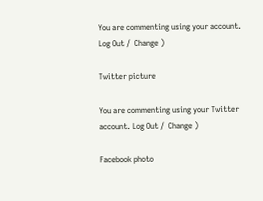You are commenting using your account. Log Out /  Change )

Twitter picture

You are commenting using your Twitter account. Log Out /  Change )

Facebook photo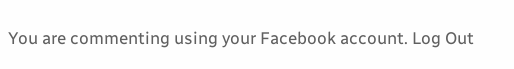You are commenting using your Facebook account. Log Out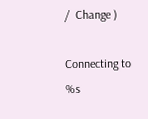/  Change )

Connecting to %s